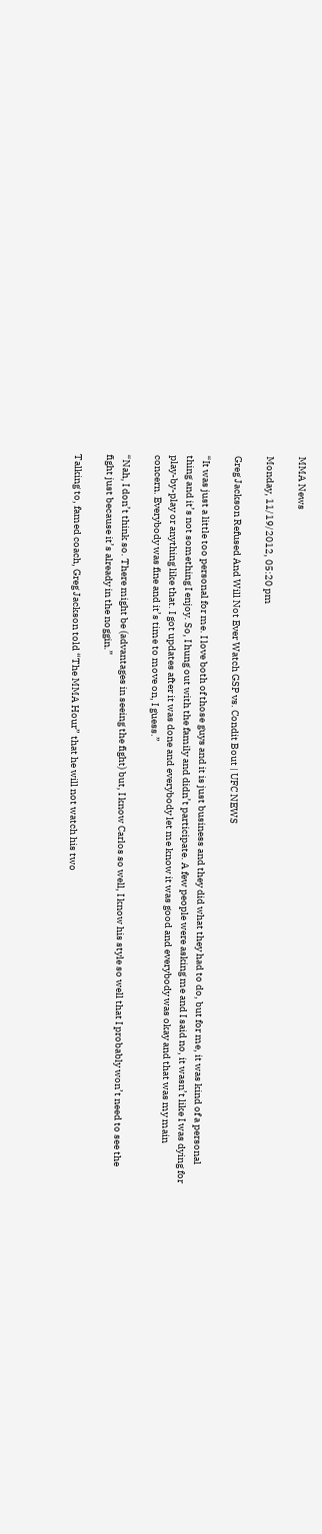MMA News

Monday, 11/19/2012, 05:20 pm

Greg Jackson Refused And Will Not Ever Watch GSP vs. Condit Bout | UFC NEWS

“It was just a little too personal for me. I love both of those guys and it is just business and they did what they had to do, but for me, it was kind of a personal thing and it’s not something I enjoy. So, I hung out with the family and didn’t participate. A few people were asking me and I said no, it wasn’t like I was dying for play-by-play or anything like that. I got updates after it was done and everybody let me know it was good and everybody was okay and that was my main concern. Everybody was fine and it’s time to move on, I guess.”

“Nah, I don’t think so. There might be (advantages in seeing the fight) but, I know Carlos so well, I know his style so well that I probably won’t need to see the fight just because it’s already in the noggin.”

Talking to, famed coach, Greg Jackson told “The MMA Hour” that he will not watch his two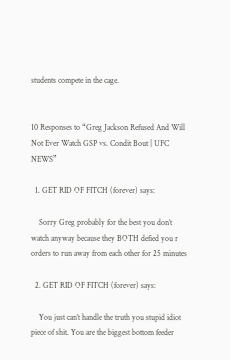students compete in the cage.


10 Responses to “Greg Jackson Refused And Will Not Ever Watch GSP vs. Condit Bout | UFC NEWS”

  1. GET RID OF FITCH (forever) says:

    Sorry Greg probably for the best you don’t watch anyway because they BOTH defied you r orders to run away from each other for 25 minutes

  2. GET RID OF FITCH (forever) says:

    You just can’t handle the truth you stupid idiot piece of shit. You are the biggest bottom feeder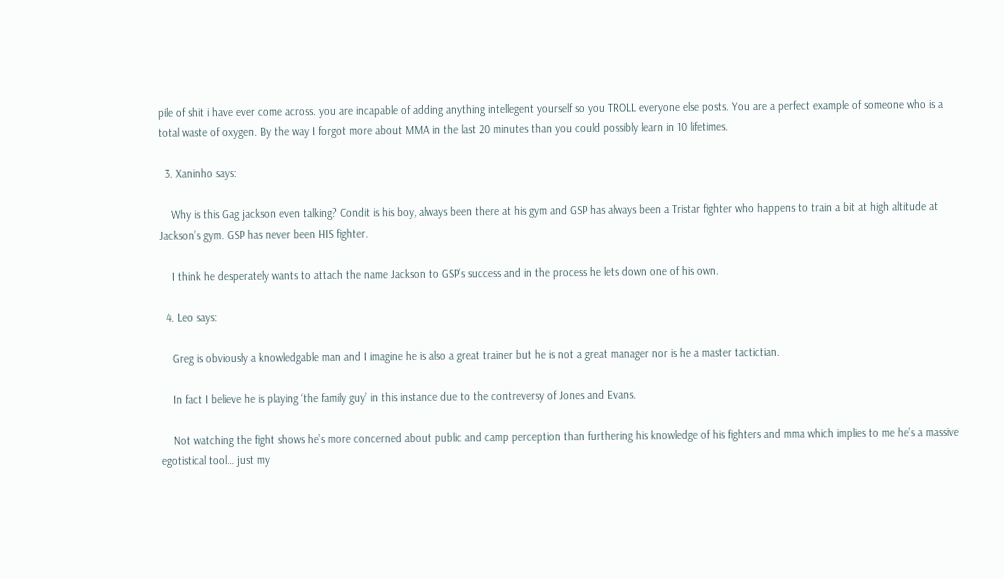pile of shit i have ever come across. you are incapable of adding anything intellegent yourself so you TROLL everyone else posts. You are a perfect example of someone who is a total waste of oxygen. By the way I forgot more about MMA in the last 20 minutes than you could possibly learn in 10 lifetimes.

  3. Xaninho says:

    Why is this Gag jackson even talking? Condit is his boy, always been there at his gym and GSP has always been a Tristar fighter who happens to train a bit at high altitude at Jackson’s gym. GSP has never been HIS fighter.

    I think he desperately wants to attach the name Jackson to GSP’s success and in the process he lets down one of his own.

  4. Leo says:

    Greg is obviously a knowledgable man and I imagine he is also a great trainer but he is not a great manager nor is he a master tactictian.

    In fact I believe he is playing ‘the family guy’ in this instance due to the contreversy of Jones and Evans.

    Not watching the fight shows he’s more concerned about public and camp perception than furthering his knowledge of his fighters and mma which implies to me he’s a massive egotistical tool… just my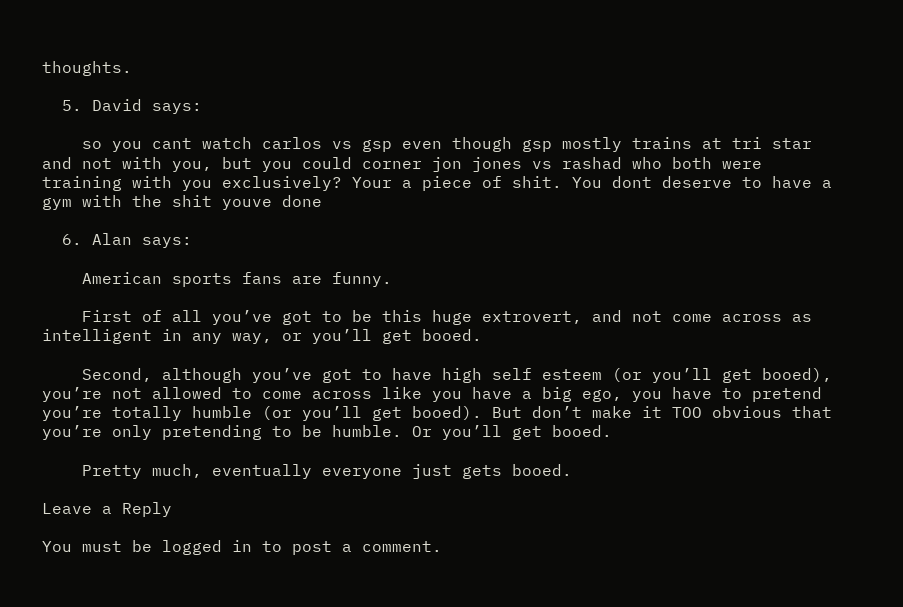thoughts.

  5. David says:

    so you cant watch carlos vs gsp even though gsp mostly trains at tri star and not with you, but you could corner jon jones vs rashad who both were training with you exclusively? Your a piece of shit. You dont deserve to have a gym with the shit youve done

  6. Alan says:

    American sports fans are funny.

    First of all you’ve got to be this huge extrovert, and not come across as intelligent in any way, or you’ll get booed.

    Second, although you’ve got to have high self esteem (or you’ll get booed), you’re not allowed to come across like you have a big ego, you have to pretend you’re totally humble (or you’ll get booed). But don’t make it TOO obvious that you’re only pretending to be humble. Or you’ll get booed.

    Pretty much, eventually everyone just gets booed.

Leave a Reply

You must be logged in to post a comment.